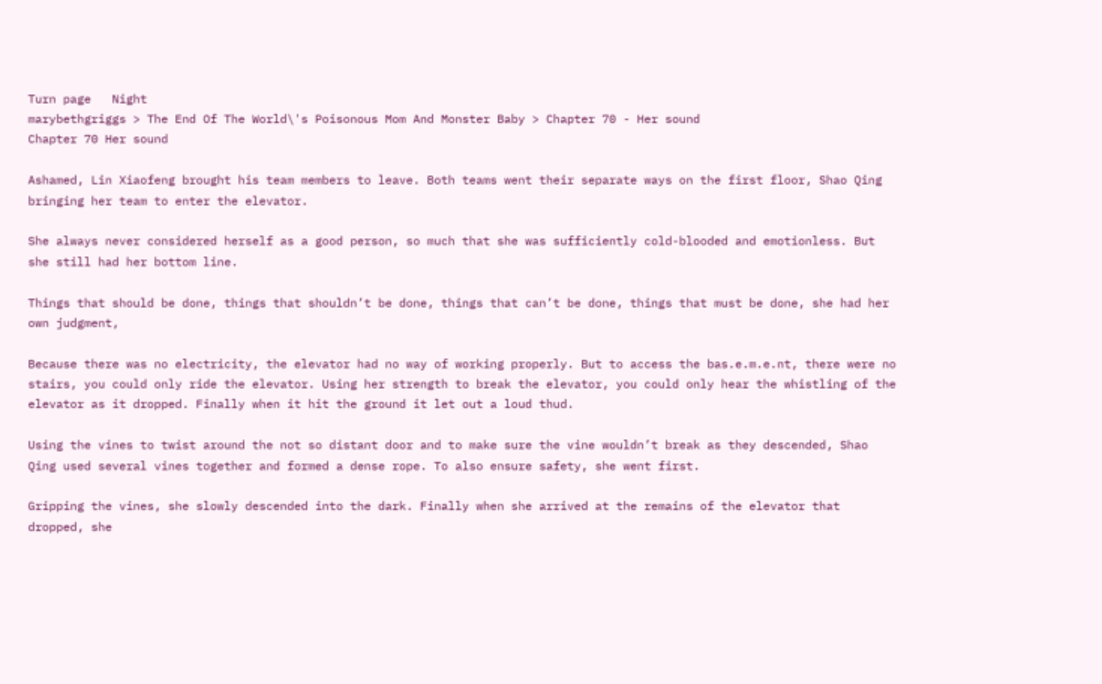Turn page   Night
marybethgriggs > The End Of The World\'s Poisonous Mom And Monster Baby > Chapter 70 - Her sound
Chapter 70 Her sound

Ashamed, Lin Xiaofeng brought his team members to leave. Both teams went their separate ways on the first floor, Shao Qing bringing her team to enter the elevator.

She always never considered herself as a good person, so much that she was sufficiently cold-blooded and emotionless. But she still had her bottom line.

Things that should be done, things that shouldn’t be done, things that can’t be done, things that must be done, she had her own judgment,

Because there was no electricity, the elevator had no way of working properly. But to access the bas.e.m.e.nt, there were no stairs, you could only ride the elevator. Using her strength to break the elevator, you could only hear the whistling of the elevator as it dropped. Finally when it hit the ground it let out a loud thud.

Using the vines to twist around the not so distant door and to make sure the vine wouldn’t break as they descended, Shao Qing used several vines together and formed a dense rope. To also ensure safety, she went first.

Gripping the vines, she slowly descended into the dark. Finally when she arrived at the remains of the elevator that dropped, she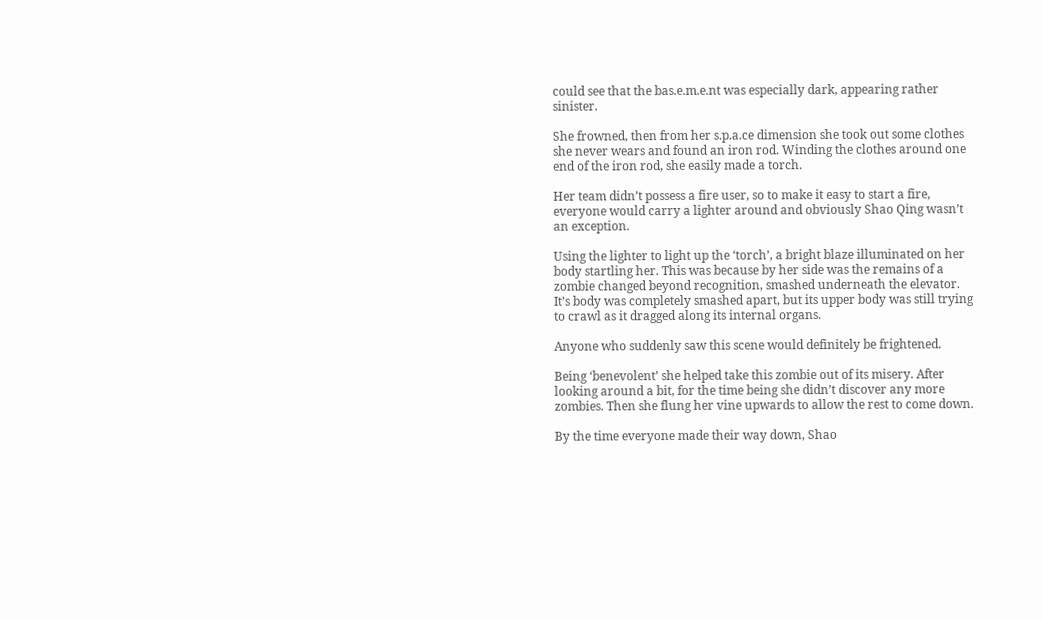could see that the bas.e.m.e.nt was especially dark, appearing rather sinister.

She frowned, then from her s.p.a.ce dimension she took out some clothes she never wears and found an iron rod. Winding the clothes around one end of the iron rod, she easily made a torch.

Her team didn’t possess a fire user, so to make it easy to start a fire, everyone would carry a lighter around and obviously Shao Qing wasn’t an exception.

Using the lighter to light up the ‘torch’, a bright blaze illuminated on her body startling her. This was because by her side was the remains of a zombie changed beyond recognition, smashed underneath the elevator. It’s body was completely smashed apart, but its upper body was still trying to crawl as it dragged along its internal organs.

Anyone who suddenly saw this scene would definitely be frightened.

Being ‘benevolent’ she helped take this zombie out of its misery. After looking around a bit, for the time being she didn’t discover any more zombies. Then she flung her vine upwards to allow the rest to come down.

By the time everyone made their way down, Shao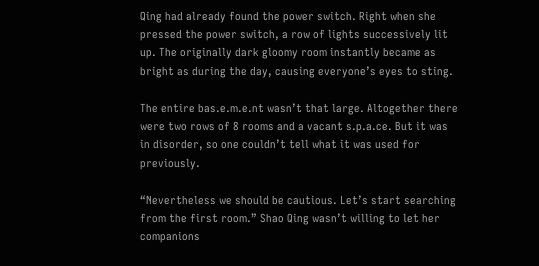Qing had already found the power switch. Right when she pressed the power switch, a row of lights successively lit up. The originally dark gloomy room instantly became as bright as during the day, causing everyone’s eyes to sting.

The entire bas.e.m.e.nt wasn’t that large. Altogether there were two rows of 8 rooms and a vacant s.p.a.ce. But it was in disorder, so one couldn’t tell what it was used for previously.

“Nevertheless we should be cautious. Let’s start searching from the first room.” Shao Qing wasn’t willing to let her companions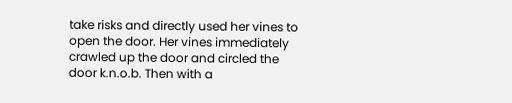take risks and directly used her vines to open the door. Her vines immediately crawled up the door and circled the door k.n.o.b. Then with a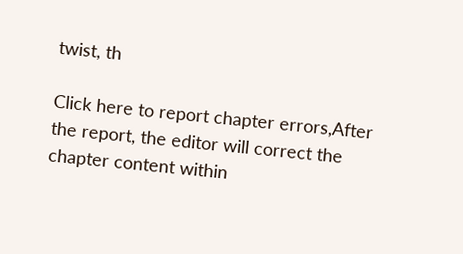twist, th

Click here to report chapter errors,After the report, the editor will correct the chapter content within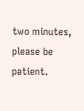two minutes, please be patient.